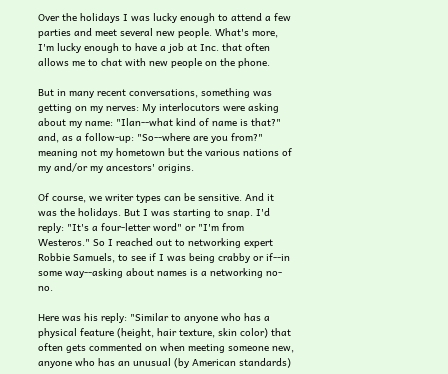Over the holidays I was lucky enough to attend a few parties and meet several new people. What's more, I'm lucky enough to have a job at Inc. that often allows me to chat with new people on the phone.

But in many recent conversations, something was getting on my nerves: My interlocutors were asking about my name: "Ilan--what kind of name is that?" and, as a follow-up: "So--where are you from?" meaning not my hometown but the various nations of my and/or my ancestors' origins.

Of course, we writer types can be sensitive. And it was the holidays. But I was starting to snap. I'd reply: "It's a four-letter word" or "I'm from Westeros." So I reached out to networking expert Robbie Samuels, to see if I was being crabby or if--in some way--asking about names is a networking no-no.

Here was his reply: "Similar to anyone who has a physical feature (height, hair texture, skin color) that often gets commented on when meeting someone new, anyone who has an unusual (by American standards)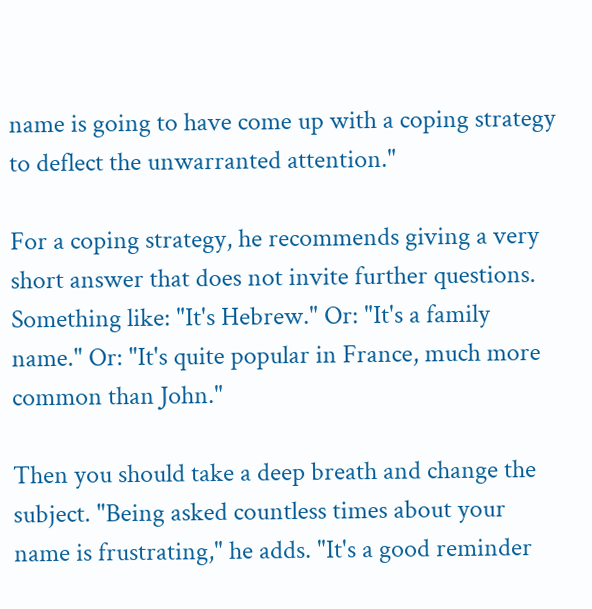name is going to have come up with a coping strategy to deflect the unwarranted attention."

For a coping strategy, he recommends giving a very short answer that does not invite further questions. Something like: "It's Hebrew." Or: "It's a family name." Or: "It's quite popular in France, much more common than John."

Then you should take a deep breath and change the subject. "Being asked countless times about your name is frustrating," he adds. "It's a good reminder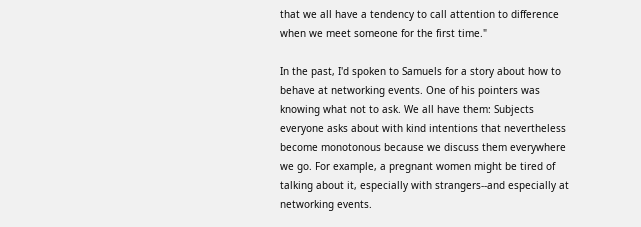that we all have a tendency to call attention to difference when we meet someone for the first time."

In the past, I'd spoken to Samuels for a story about how to behave at networking events. One of his pointers was knowing what not to ask. We all have them: Subjects everyone asks about with kind intentions that nevertheless become monotonous because we discuss them everywhere we go. For example, a pregnant women might be tired of talking about it, especially with strangers--and especially at networking events.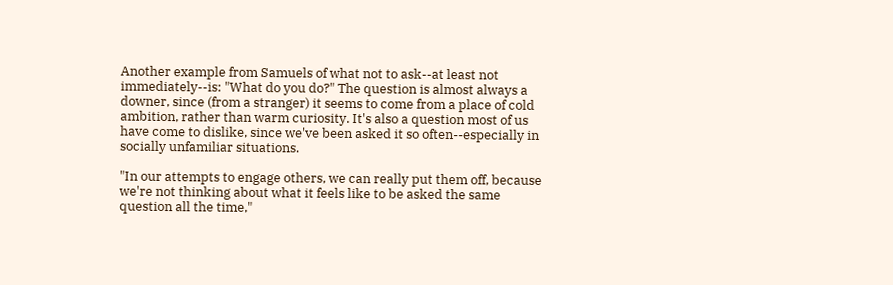Another example from Samuels of what not to ask--at least not immediately--is: "What do you do?" The question is almost always a downer, since (from a stranger) it seems to come from a place of cold ambition, rather than warm curiosity. It's also a question most of us have come to dislike, since we've been asked it so often--especially in socially unfamiliar situations.

"In our attempts to engage others, we can really put them off, because we're not thinking about what it feels like to be asked the same question all the time,"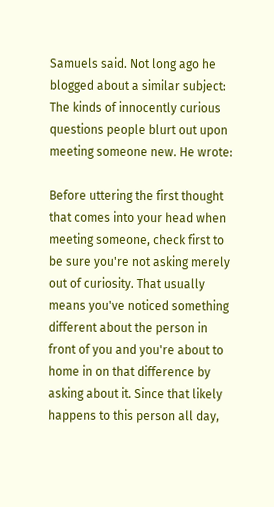Samuels said. Not long ago he blogged about a similar subject: The kinds of innocently curious questions people blurt out upon meeting someone new. He wrote:

Before uttering the first thought that comes into your head when meeting someone, check first to be sure you're not asking merely out of curiosity. That usually means you've noticed something different about the person in front of you and you're about to home in on that difference by asking about it. Since that likely happens to this person all day,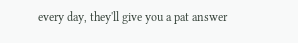every day, they'll give you a pat answer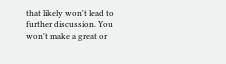that likely won't lead to further discussion. You won't make a great or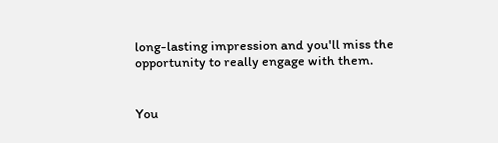long-lasting impression and you'll miss the opportunity to really engage with them.


You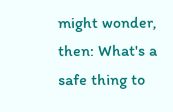might wonder, then: What's a safe thing to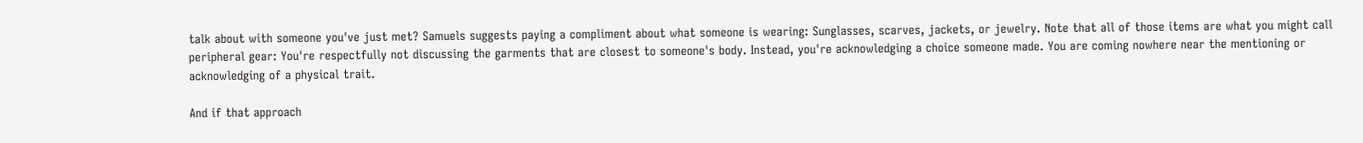talk about with someone you've just met? Samuels suggests paying a compliment about what someone is wearing: Sunglasses, scarves, jackets, or jewelry. Note that all of those items are what you might call peripheral gear: You're respectfully not discussing the garments that are closest to someone's body. Instead, you're acknowledging a choice someone made. You are coming nowhere near the mentioning or acknowledging of a physical trait.

And if that approach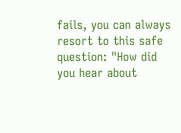fails, you can always resort to this safe question: "How did you hear about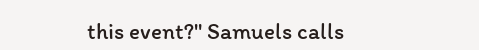this event?" Samuels calls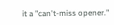it a "can't-miss opener."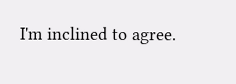I'm inclined to agree.